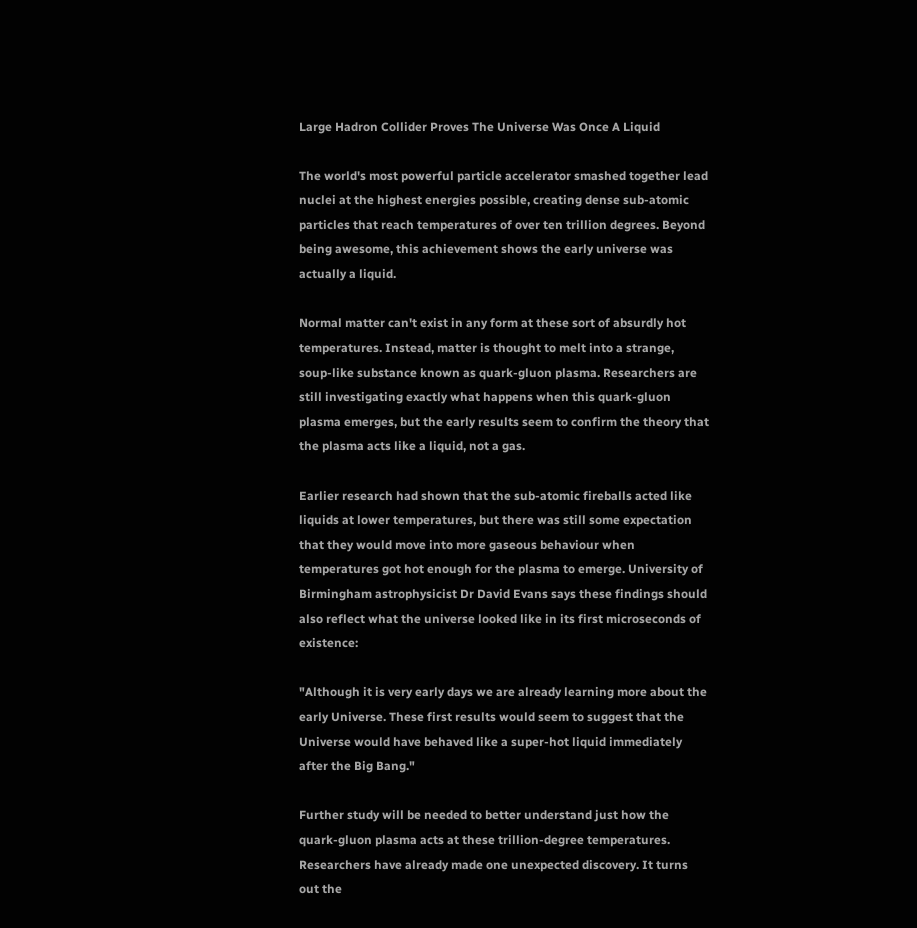Large Hadron Collider Proves The Universe Was Once A Liquid

The world's most powerful particle accelerator smashed together lead nuclei at the highest energies possible, creating dense sub-atomic particles that reach temperatures of over ten trillion degrees. Beyond being awesome, this achievement shows the early universe was actually a liquid.

Normal matter can't exist in any form at these sort of absurdly hot temperatures. Instead, matter is thought to melt into a strange, soup-like substance known as quark-gluon plasma. Researchers are still investigating exactly what happens when this quark-gluon plasma emerges, but the early results seem to confirm the theory that the plasma acts like a liquid, not a gas.

Earlier research had shown that the sub-atomic fireballs acted like liquids at lower temperatures, but there was still some expectation that they would move into more gaseous behaviour when temperatures got hot enough for the plasma to emerge. University of Birmingham astrophysicist Dr David Evans says these findings should also reflect what the universe looked like in its first microseconds of existence:

"Although it is very early days we are already learning more about the early Universe. These first results would seem to suggest that the Universe would have behaved like a super-hot liquid immediately after the Big Bang."

Further study will be needed to better understand just how the quark-gluon plasma acts at these trillion-degree temperatures. Researchers have already made one unexpected discovery. It turns out the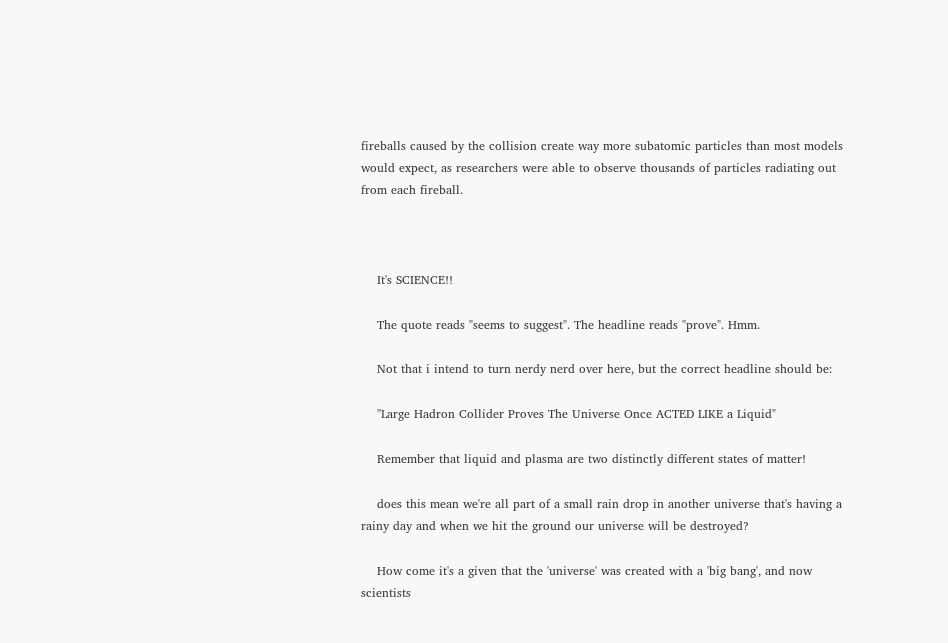fireballs caused by the collision create way more subatomic particles than most models would expect, as researchers were able to observe thousands of particles radiating out from each fireball.



    It's SCIENCE!!

    The quote reads "seems to suggest". The headline reads "prove". Hmm.

    Not that i intend to turn nerdy nerd over here, but the correct headline should be:

    "Large Hadron Collider Proves The Universe Once ACTED LIKE a Liquid"

    Remember that liquid and plasma are two distinctly different states of matter!

    does this mean we're all part of a small rain drop in another universe that's having a rainy day and when we hit the ground our universe will be destroyed?

    How come it's a given that the 'universe' was created with a 'big bang', and now scientists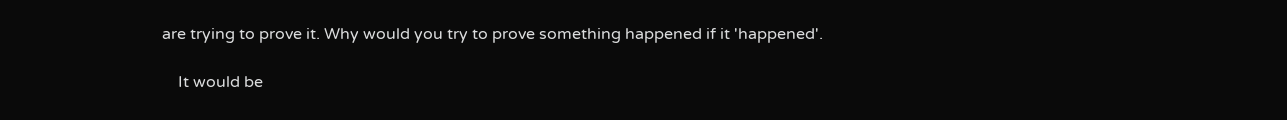are trying to prove it. Why would you try to prove something happened if it 'happened'.

    It would be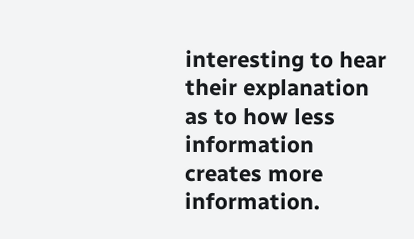interesting to hear their explanation as to how less information creates more information.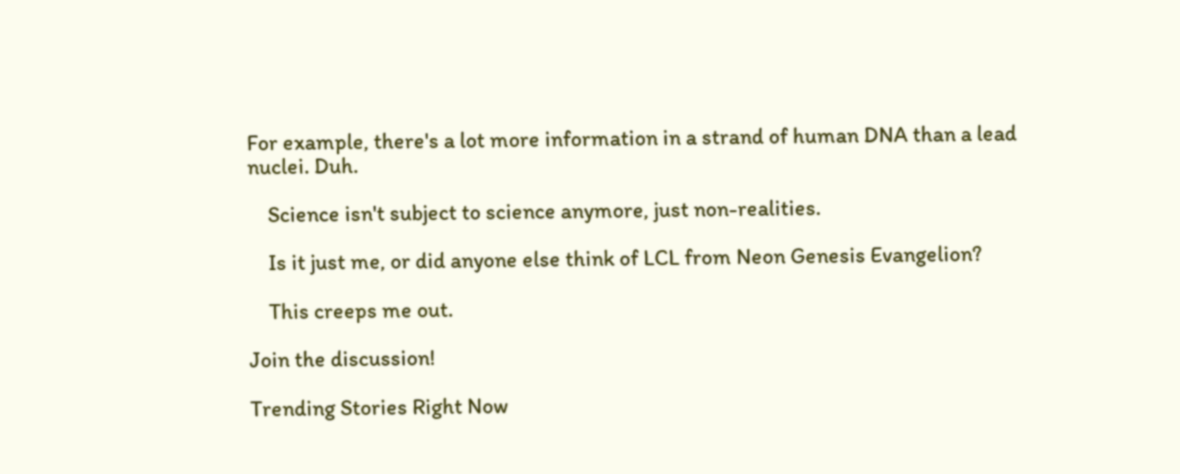For example, there's a lot more information in a strand of human DNA than a lead nuclei. Duh.

    Science isn't subject to science anymore, just non-realities.

    Is it just me, or did anyone else think of LCL from Neon Genesis Evangelion?

    This creeps me out.

Join the discussion!

Trending Stories Right Now